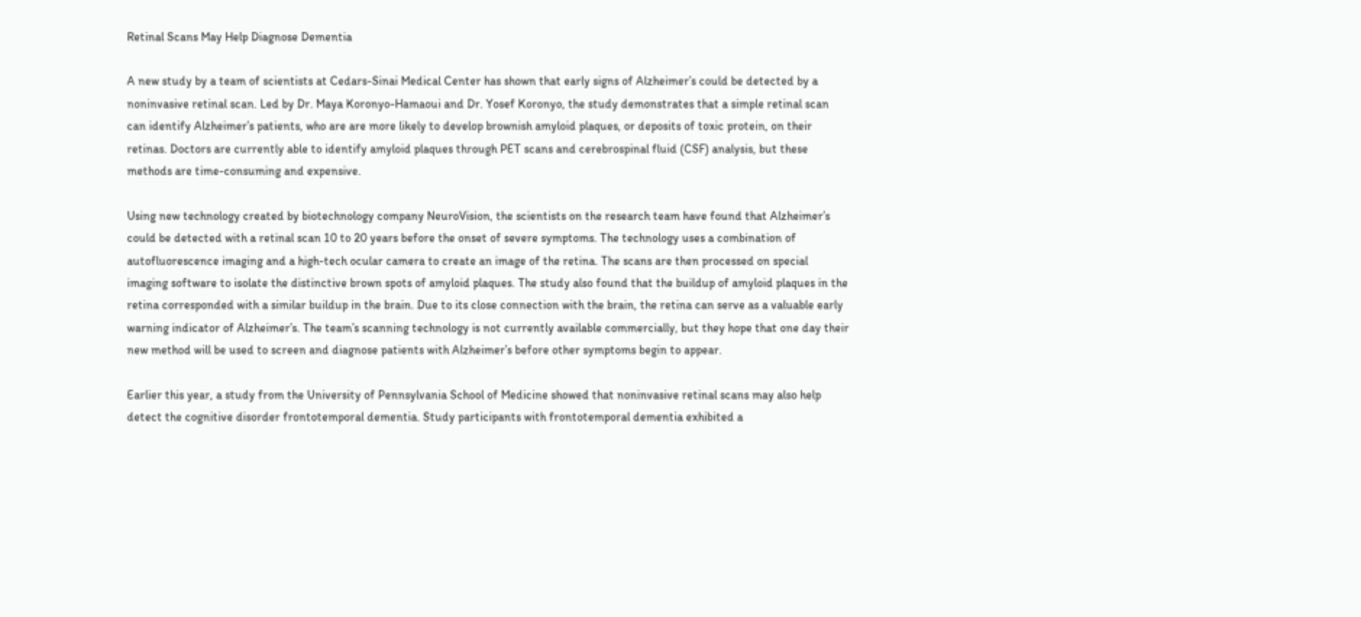Retinal Scans May Help Diagnose Dementia

A new study by a team of scientists at Cedars-Sinai Medical Center has shown that early signs of Alzheimer’s could be detected by a noninvasive retinal scan. Led by Dr. Maya Koronyo-Hamaoui and Dr. Yosef Koronyo, the study demonstrates that a simple retinal scan can identify Alzheimer’s patients, who are are more likely to develop brownish amyloid plaques, or deposits of toxic protein, on their retinas. Doctors are currently able to identify amyloid plaques through PET scans and cerebrospinal fluid (CSF) analysis, but these methods are time-consuming and expensive.

Using new technology created by biotechnology company NeuroVision, the scientists on the research team have found that Alzheimer’s could be detected with a retinal scan 10 to 20 years before the onset of severe symptoms. The technology uses a combination of autofluorescence imaging and a high-tech ocular camera to create an image of the retina. The scans are then processed on special imaging software to isolate the distinctive brown spots of amyloid plaques. The study also found that the buildup of amyloid plaques in the retina corresponded with a similar buildup in the brain. Due to its close connection with the brain, the retina can serve as a valuable early warning indicator of Alzheimer’s. The team’s scanning technology is not currently available commercially, but they hope that one day their new method will be used to screen and diagnose patients with Alzheimer’s before other symptoms begin to appear.

Earlier this year, a study from the University of Pennsylvania School of Medicine showed that noninvasive retinal scans may also help detect the cognitive disorder frontotemporal dementia. Study participants with frontotemporal dementia exhibited a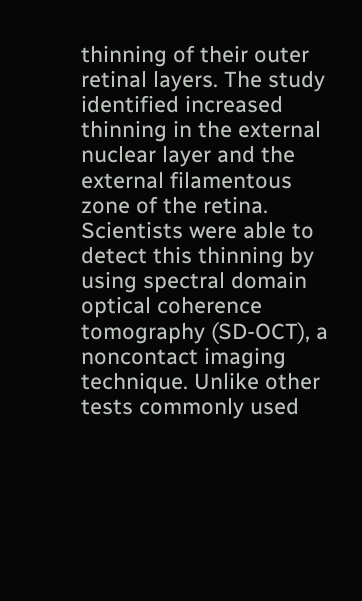thinning of their outer retinal layers. The study identified increased thinning in the external nuclear layer and the external filamentous zone of the retina. Scientists were able to detect this thinning by using spectral domain optical coherence tomography (SD-OCT), a noncontact imaging technique. Unlike other tests commonly used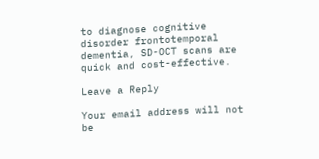to diagnose cognitive disorder frontotemporal dementia, SD-OCT scans are quick and cost-effective.

Leave a Reply

Your email address will not be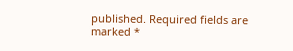published. Required fields are marked *